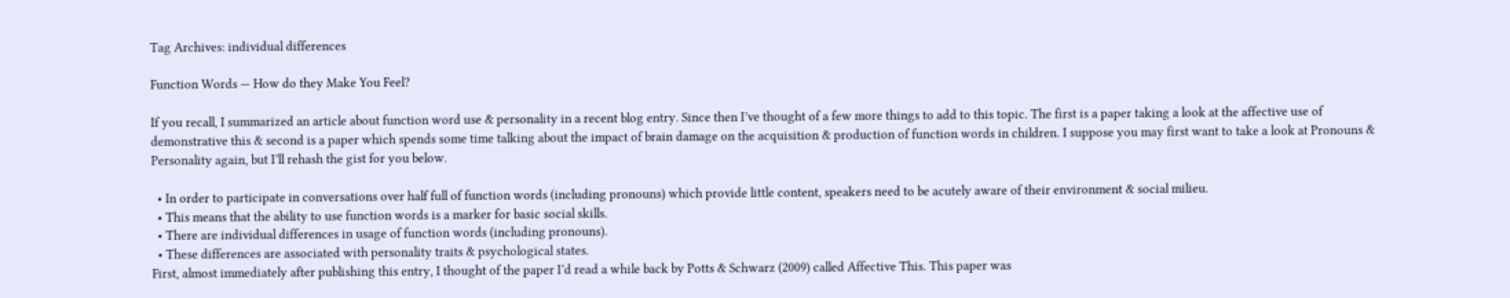Tag Archives: individual differences

Function Words — How do they Make You Feel?

If you recall, I summarized an article about function word use & personality in a recent blog entry. Since then I’ve thought of a few more things to add to this topic. The first is a paper taking a look at the affective use of demonstrative this & second is a paper which spends some time talking about the impact of brain damage on the acquisition & production of function words in children. I suppose you may first want to take a look at Pronouns & Personality again, but I’ll rehash the gist for you below.

  • In order to participate in conversations over half full of function words (including pronouns) which provide little content, speakers need to be acutely aware of their environment & social milieu.
  • This means that the ability to use function words is a marker for basic social skills.
  • There are individual differences in usage of function words (including pronouns).
  • These differences are associated with personality traits & psychological states.
First, almost immediately after publishing this entry, I thought of the paper I’d read a while back by Potts & Schwarz (2009) called Affective This. This paper was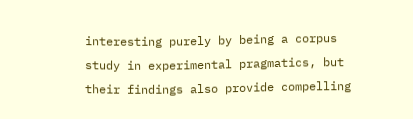interesting purely by being a corpus study in experimental pragmatics, but their findings also provide compelling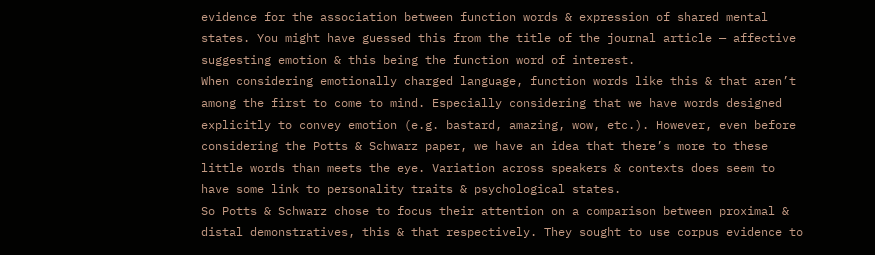evidence for the association between function words & expression of shared mental states. You might have guessed this from the title of the journal article — affective suggesting emotion & this being the function word of interest.
When considering emotionally charged language, function words like this & that aren’t among the first to come to mind. Especially considering that we have words designed explicitly to convey emotion (e.g. bastard, amazing, wow, etc.). However, even before considering the Potts & Schwarz paper, we have an idea that there’s more to these little words than meets the eye. Variation across speakers & contexts does seem to have some link to personality traits & psychological states.
So Potts & Schwarz chose to focus their attention on a comparison between proximal & distal demonstratives, this & that respectively. They sought to use corpus evidence to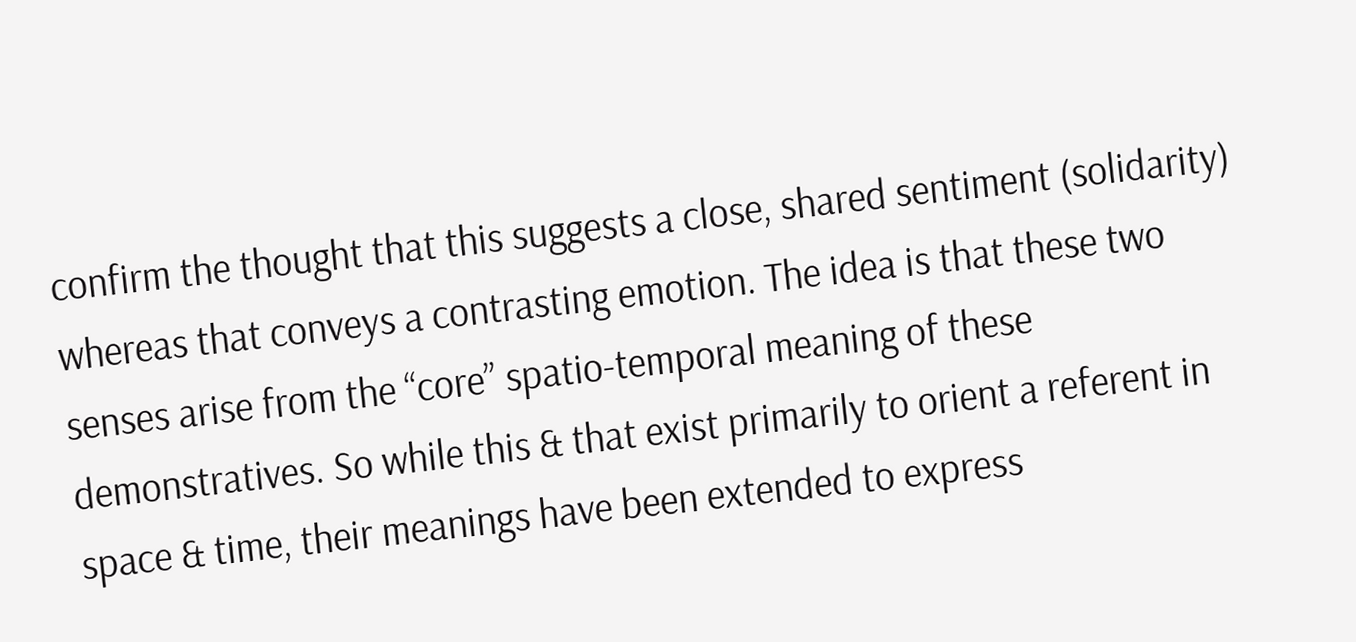confirm the thought that this suggests a close, shared sentiment (solidarity) whereas that conveys a contrasting emotion. The idea is that these two senses arise from the “core” spatio-temporal meaning of these demonstratives. So while this & that exist primarily to orient a referent in space & time, their meanings have been extended to express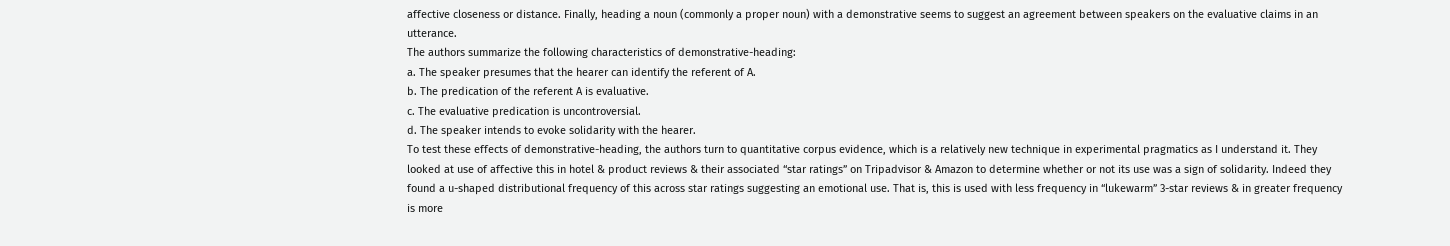affective closeness or distance. Finally, heading a noun (commonly a proper noun) with a demonstrative seems to suggest an agreement between speakers on the evaluative claims in an utterance.
The authors summarize the following characteristics of demonstrative-heading:
a. The speaker presumes that the hearer can identify the referent of A.
b. The predication of the referent A is evaluative.
c. The evaluative predication is uncontroversial.
d. The speaker intends to evoke solidarity with the hearer.
To test these effects of demonstrative-heading, the authors turn to quantitative corpus evidence, which is a relatively new technique in experimental pragmatics as I understand it. They looked at use of affective this in hotel & product reviews & their associated “star ratings” on Tripadvisor & Amazon to determine whether or not its use was a sign of solidarity. Indeed they found a u-shaped distributional frequency of this across star ratings suggesting an emotional use. That is, this is used with less frequency in “lukewarm” 3-star reviews & in greater frequency is more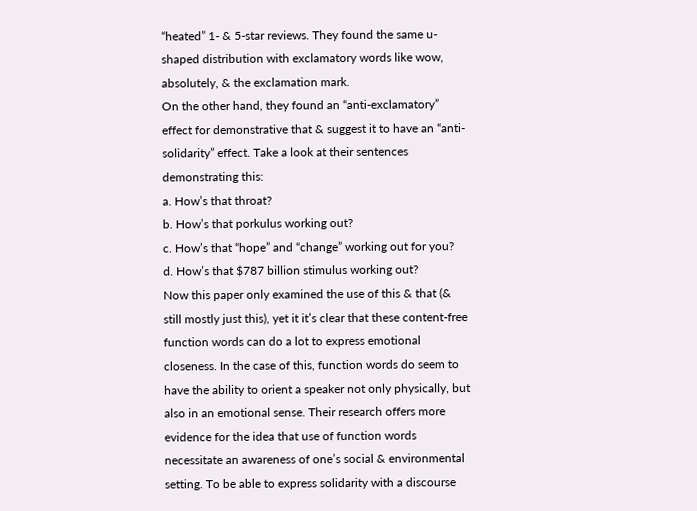“heated” 1- & 5-star reviews. They found the same u-shaped distribution with exclamatory words like wow, absolutely, & the exclamation mark.
On the other hand, they found an “anti-exclamatory” effect for demonstrative that & suggest it to have an “anti-solidarity” effect. Take a look at their sentences demonstrating this:
a. How’s that throat?
b. How’s that porkulus working out?
c. How’s that “hope” and “change” working out for you?
d. How’s that $787 billion stimulus working out?
Now this paper only examined the use of this & that (& still mostly just this), yet it it’s clear that these content-free function words can do a lot to express emotional closeness. In the case of this, function words do seem to have the ability to orient a speaker not only physically, but also in an emotional sense. Their research offers more evidence for the idea that use of function words necessitate an awareness of one’s social & environmental setting. To be able to express solidarity with a discourse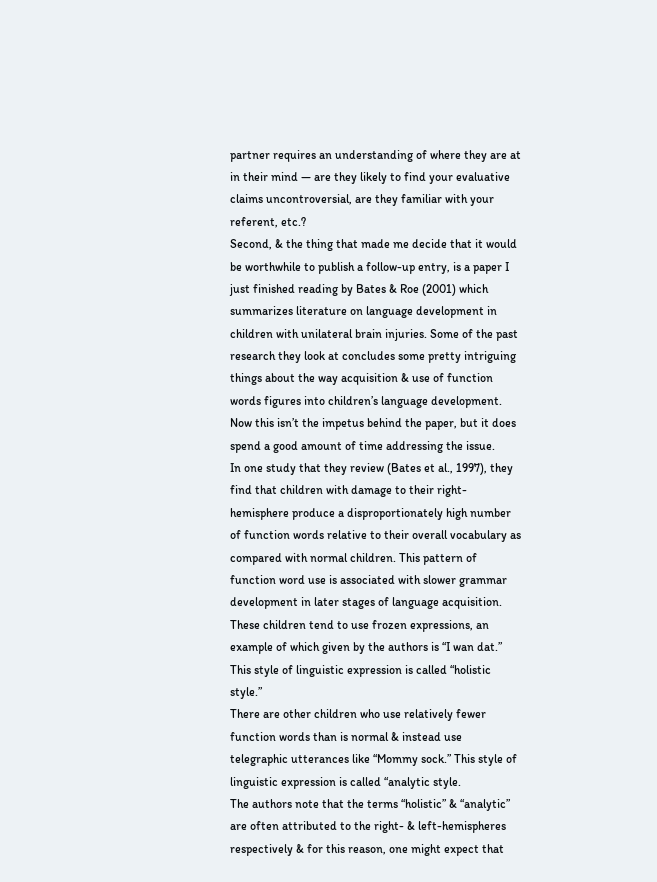partner requires an understanding of where they are at in their mind — are they likely to find your evaluative claims uncontroversial, are they familiar with your referent, etc.?
Second, & the thing that made me decide that it would be worthwhile to publish a follow-up entry, is a paper I just finished reading by Bates & Roe (2001) which summarizes literature on language development in children with unilateral brain injuries. Some of the past research they look at concludes some pretty intriguing things about the way acquisition & use of function words figures into children’s language development. Now this isn’t the impetus behind the paper, but it does spend a good amount of time addressing the issue.
In one study that they review (Bates et al., 1997), they find that children with damage to their right-hemisphere produce a disproportionately high number of function words relative to their overall vocabulary as compared with normal children. This pattern of function word use is associated with slower grammar development in later stages of language acquisition. These children tend to use frozen expressions, an example of which given by the authors is “I wan dat.”  This style of linguistic expression is called “holistic style.”
There are other children who use relatively fewer function words than is normal & instead use telegraphic utterances like “Mommy sock.” This style of linguistic expression is called “analytic style.
The authors note that the terms “holistic” & “analytic” are often attributed to the right- & left-hemispheres respectively & for this reason, one might expect that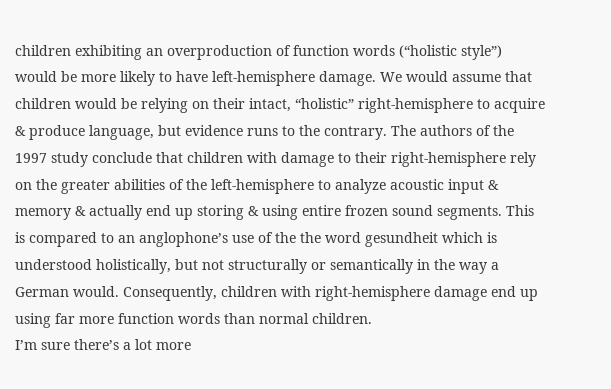children exhibiting an overproduction of function words (“holistic style”) would be more likely to have left-hemisphere damage. We would assume that children would be relying on their intact, “holistic” right-hemisphere to acquire & produce language, but evidence runs to the contrary. The authors of the 1997 study conclude that children with damage to their right-hemisphere rely on the greater abilities of the left-hemisphere to analyze acoustic input & memory & actually end up storing & using entire frozen sound segments. This is compared to an anglophone’s use of the the word gesundheit which is understood holistically, but not structurally or semantically in the way a German would. Consequently, children with right-hemisphere damage end up using far more function words than normal children.
I’m sure there’s a lot more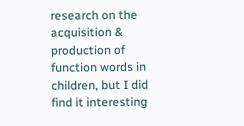research on the acquisition & production of function words in children, but I did find it interesting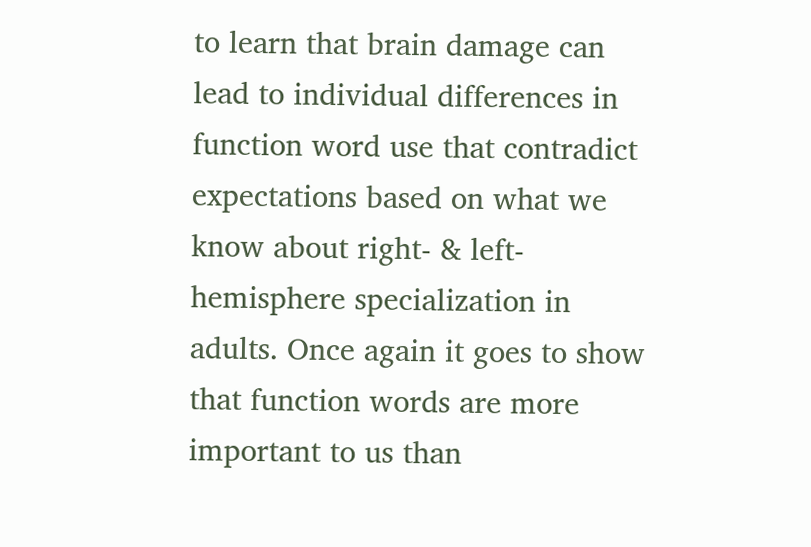to learn that brain damage can lead to individual differences in function word use that contradict expectations based on what we know about right- & left-hemisphere specialization in adults. Once again it goes to show that function words are more important to us than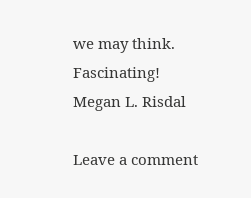we may think. Fascinating!
Megan L. Risdal

Leave a comment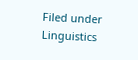Filed under Linguistics